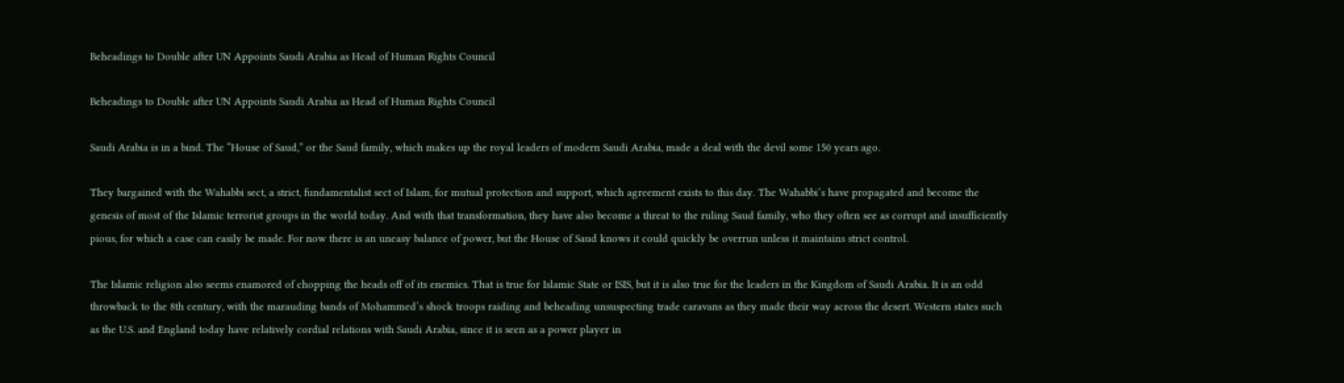Beheadings to Double after UN Appoints Saudi Arabia as Head of Human Rights Council

Beheadings to Double after UN Appoints Saudi Arabia as Head of Human Rights Council

Saudi Arabia is in a bind. The “House of Saud,” or the Saud family, which makes up the royal leaders of modern Saudi Arabia, made a deal with the devil some 150 years ago.

They bargained with the Wahabbi sect, a strict, fundamentalist sect of Islam, for mutual protection and support, which agreement exists to this day. The Wahabbi’s have propagated and become the genesis of most of the Islamic terrorist groups in the world today. And with that transformation, they have also become a threat to the ruling Saud family, who they often see as corrupt and insufficiently pious, for which a case can easily be made. For now there is an uneasy balance of power, but the House of Saud knows it could quickly be overrun unless it maintains strict control.

The Islamic religion also seems enamored of chopping the heads off of its enemies. That is true for Islamic State or ISIS, but it is also true for the leaders in the Kingdom of Saudi Arabia. It is an odd throwback to the 8th century, with the marauding bands of Mohammed’s shock troops raiding and beheading unsuspecting trade caravans as they made their way across the desert. Western states such as the U.S. and England today have relatively cordial relations with Saudi Arabia, since it is seen as a power player in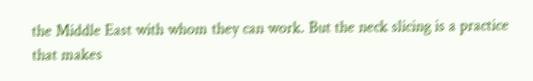the Middle East with whom they can work. But the neck slicing is a practice that makes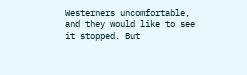Westerners uncomfortable, and they would like to see it stopped. But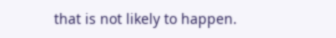that is not likely to happen.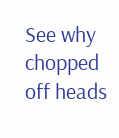See why chopped off heads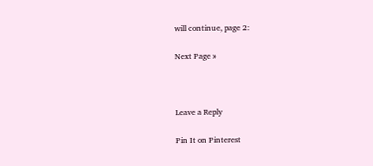will continue, page 2:

Next Page »



Leave a Reply

Pin It on Pinterest